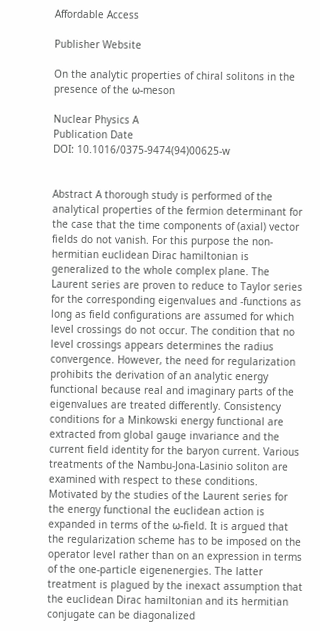Affordable Access

Publisher Website

On the analytic properties of chiral solitons in the presence of the ω-meson

Nuclear Physics A
Publication Date
DOI: 10.1016/0375-9474(94)00625-w


Abstract A thorough study is performed of the analytical properties of the fermion determinant for the case that the time components of (axial) vector fields do not vanish. For this purpose the non-hermitian euclidean Dirac hamiltonian is generalized to the whole complex plane. The Laurent series are proven to reduce to Taylor series for the corresponding eigenvalues and -functions as long as field configurations are assumed for which level crossings do not occur. The condition that no level crossings appears determines the radius convergence. However, the need for regularization prohibits the derivation of an analytic energy functional because real and imaginary parts of the eigenvalues are treated differently. Consistency conditions for a Minkowski energy functional are extracted from global gauge invariance and the current field identity for the baryon current. Various treatments of the Nambu-Jona-Lasinio soliton are examined with respect to these conditions. Motivated by the studies of the Laurent series for the energy functional the euclidean action is expanded in terms of the ω-field. It is argued that the regularization scheme has to be imposed on the operator level rather than on an expression in terms of the one-particle eigenenergies. The latter treatment is plagued by the inexact assumption that the euclidean Dirac hamiltonian and its hermitian conjugate can be diagonalized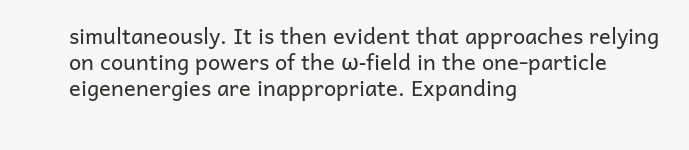simultaneously. It is then evident that approaches relying on counting powers of the ω-field in the one-particle eigenenergies are inappropriate. Expanding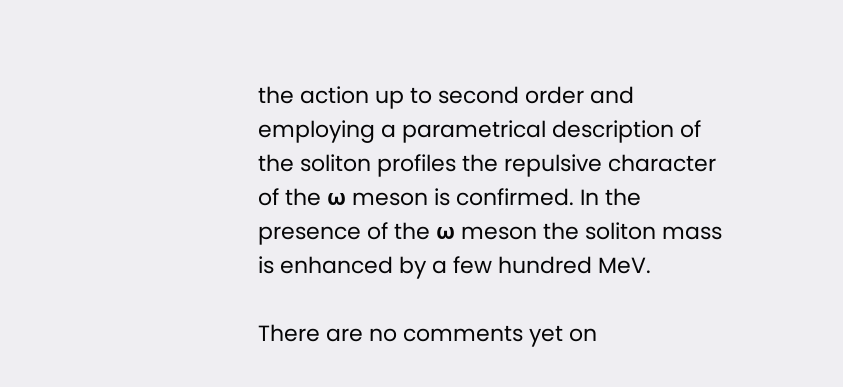the action up to second order and employing a parametrical description of the soliton profiles the repulsive character of the ω meson is confirmed. In the presence of the ω meson the soliton mass is enhanced by a few hundred MeV.

There are no comments yet on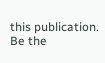this publication. Be the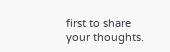first to share your thoughts.